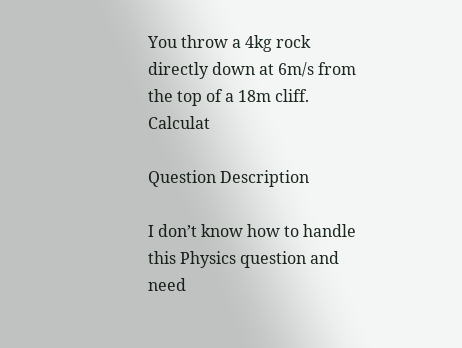You throw a 4kg rock directly down at 6m/s from the top of a 18m cliff. Calculat

Question Description

I don’t know how to handle this Physics question and need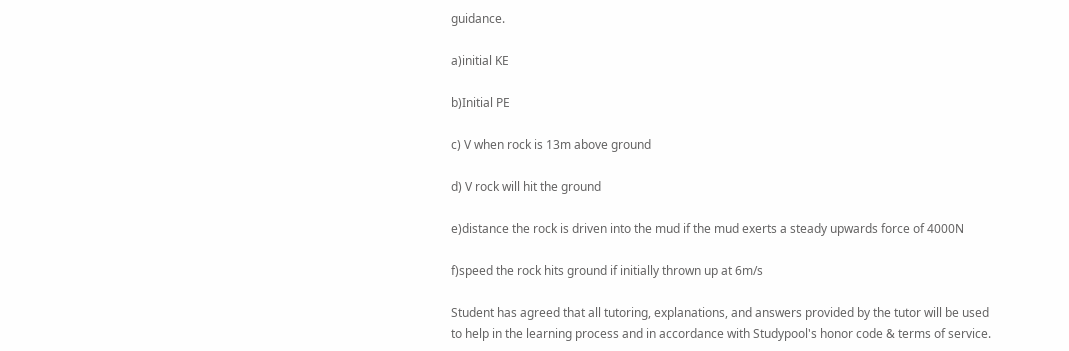guidance.

a)initial KE

b)Initial PE

c) V when rock is 13m above ground

d) V rock will hit the ground

e)distance the rock is driven into the mud if the mud exerts a steady upwards force of 4000N

f)speed the rock hits ground if initially thrown up at 6m/s

Student has agreed that all tutoring, explanations, and answers provided by the tutor will be used to help in the learning process and in accordance with Studypool's honor code & terms of service.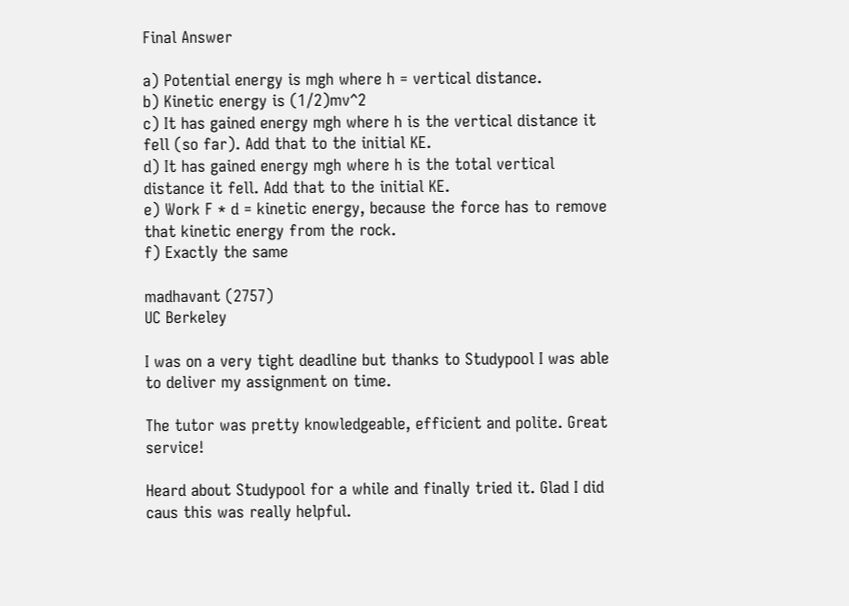Final Answer

a) Potential energy is mgh where h = vertical distance.
b) Kinetic energy is (1/2)mv^2
c) It has gained energy mgh where h is the vertical distance it fell (so far). Add that to the initial KE.
d) It has gained energy mgh where h is the total vertical distance it fell. Add that to the initial KE.
e) Work F * d = kinetic energy, because the force has to remove that kinetic energy from the rock.
f) Exactly the same

madhavant (2757)
UC Berkeley

I was on a very tight deadline but thanks to Studypool I was able to deliver my assignment on time.

The tutor was pretty knowledgeable, efficient and polite. Great service!

Heard about Studypool for a while and finally tried it. Glad I did caus this was really helpful.